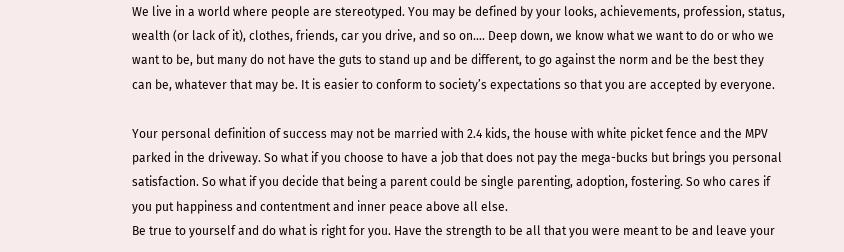We live in a world where people are stereotyped. You may be defined by your looks, achievements, profession, status, wealth (or lack of it), clothes, friends, car you drive, and so on…. Deep down, we know what we want to do or who we want to be, but many do not have the guts to stand up and be different, to go against the norm and be the best they can be, whatever that may be. It is easier to conform to society’s expectations so that you are accepted by everyone.

Your personal definition of success may not be married with 2.4 kids, the house with white picket fence and the MPV parked in the driveway. So what if you choose to have a job that does not pay the mega-bucks but brings you personal satisfaction. So what if you decide that being a parent could be single parenting, adoption, fostering. So who cares if you put happiness and contentment and inner peace above all else.
Be true to yourself and do what is right for you. Have the strength to be all that you were meant to be and leave your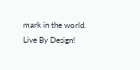mark in the world.  Live By Design!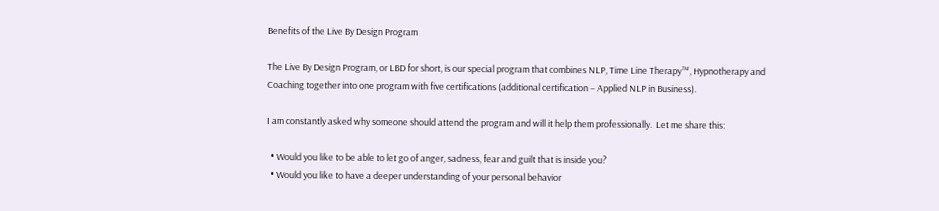Benefits of the Live By Design Program

The Live By Design Program, or LBD for short, is our special program that combines NLP, Time Line Therapy™, Hypnotherapy and Coaching together into one program with five certifications (additional certification – Applied NLP in Business).

I am constantly asked why someone should attend the program and will it help them professionally.  Let me share this:

  • Would you like to be able to let go of anger, sadness, fear and guilt that is inside you?
  • Would you like to have a deeper understanding of your personal behavior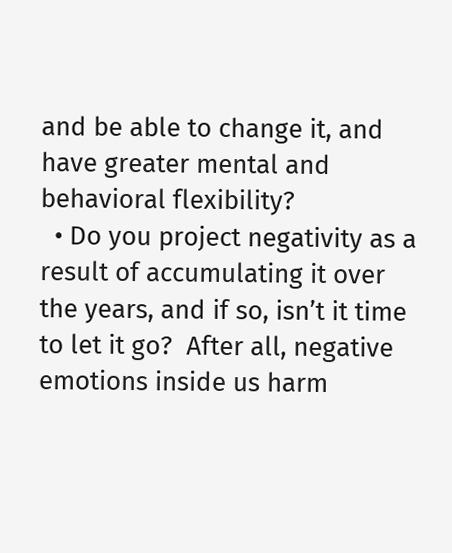and be able to change it, and have greater mental and behavioral flexibility?
  • Do you project negativity as a result of accumulating it over the years, and if so, isn’t it time to let it go?  After all, negative emotions inside us harm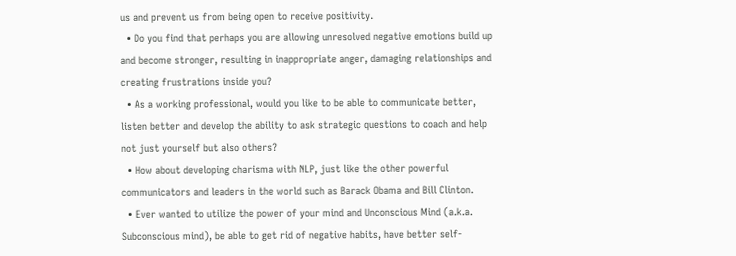us and prevent us from being open to receive positivity.
  • Do you find that perhaps you are allowing unresolved negative emotions build up and become stronger, resulting in inappropriate anger, damaging relationships and creating frustrations inside you?
  • As a working professional, would you like to be able to communicate better, listen better and develop the ability to ask strategic questions to coach and help not just yourself but also others?
  • How about developing charisma with NLP, just like the other powerful communicators and leaders in the world such as Barack Obama and Bill Clinton.
  • Ever wanted to utilize the power of your mind and Unconscious Mind (a.k.a. Subconscious mind), be able to get rid of negative habits, have better self-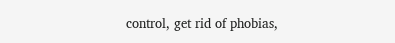control, get rid of phobias,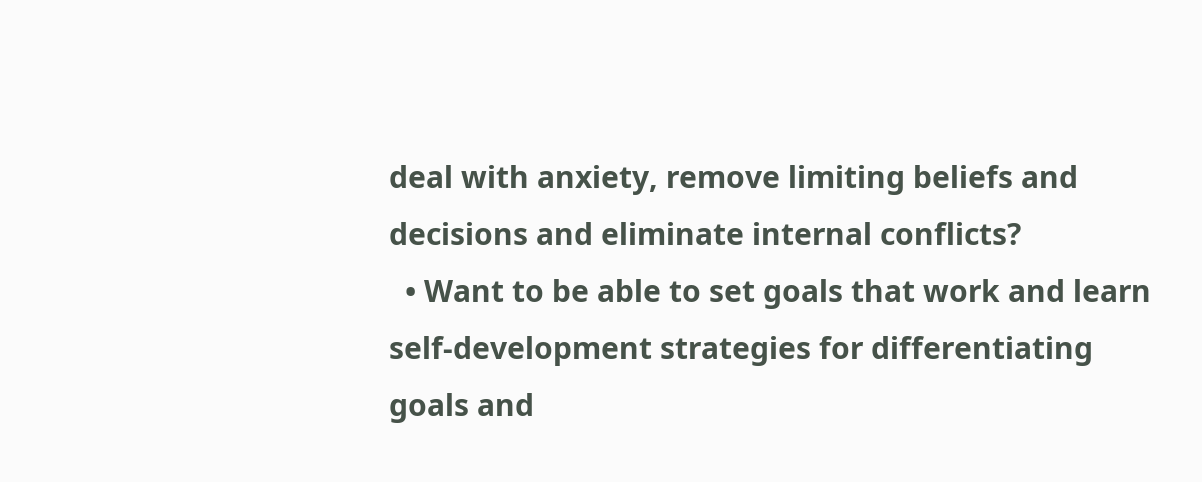deal with anxiety, remove limiting beliefs and decisions and eliminate internal conflicts?
  • Want to be able to set goals that work and learn self-development strategies for differentiating goals and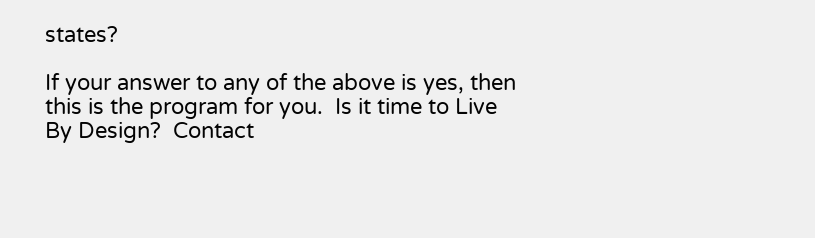states?

If your answer to any of the above is yes, then this is the program for you.  Is it time to Live By Design?  Contact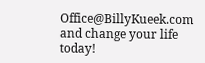Office@BillyKueek.com and change your life today!